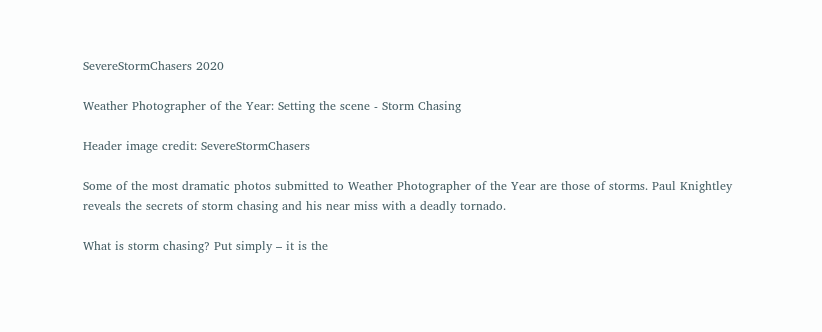SevereStormChasers 2020

Weather Photographer of the Year: Setting the scene - Storm Chasing

Header image credit: SevereStormChasers

Some of the most dramatic photos submitted to Weather Photographer of the Year are those of storms. Paul Knightley reveals the secrets of storm chasing and his near miss with a deadly tornado.

What is storm chasing? Put simply – it is the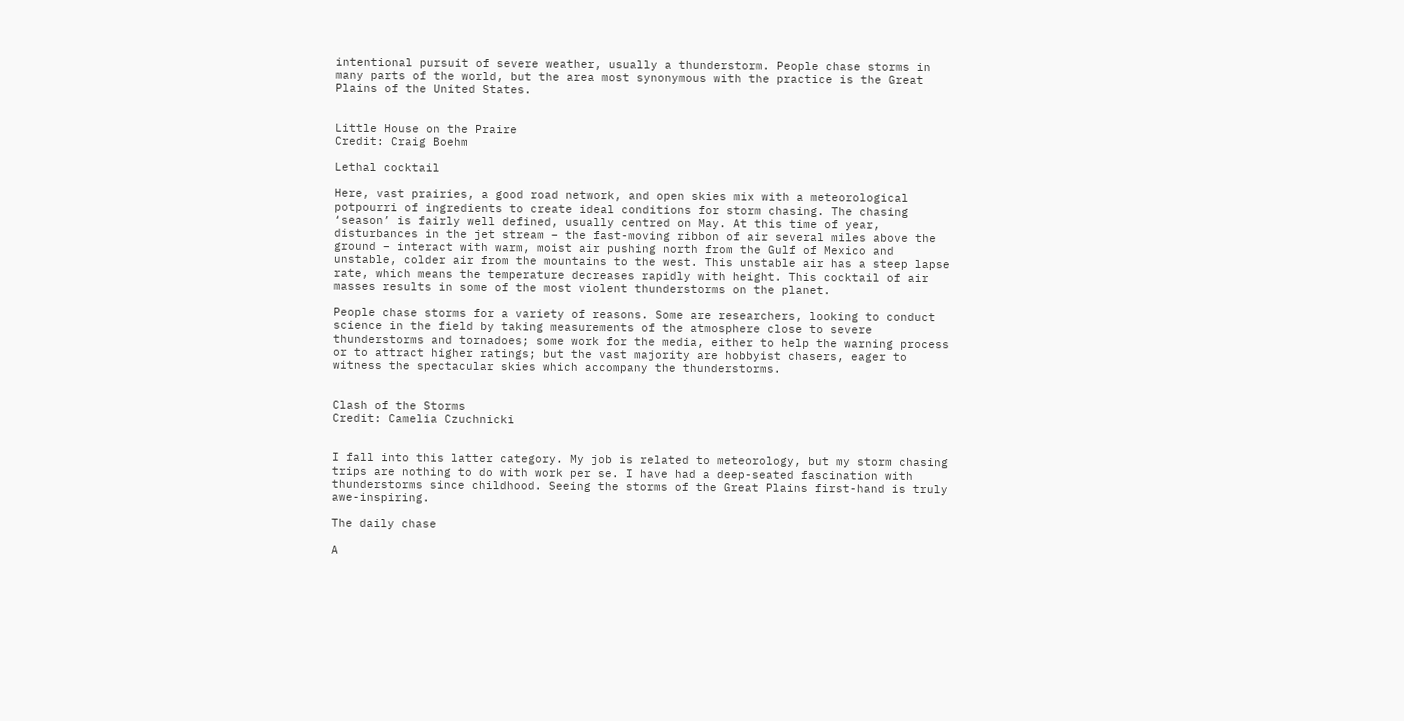intentional pursuit of severe weather, usually a thunderstorm. People chase storms in many parts of the world, but the area most synonymous with the practice is the Great Plains of the United States.


Little House on the Praire
Credit: Craig Boehm

Lethal cocktail

Here, vast prairies, a good road network, and open skies mix with a meteorological potpourri of ingredients to create ideal conditions for storm chasing. The chasing ‘season’ is fairly well defined, usually centred on May. At this time of year, disturbances in the jet stream – the fast-moving ribbon of air several miles above the ground – interact with warm, moist air pushing north from the Gulf of Mexico and unstable, colder air from the mountains to the west. This unstable air has a steep lapse rate, which means the temperature decreases rapidly with height. This cocktail of air masses results in some of the most violent thunderstorms on the planet.

People chase storms for a variety of reasons. Some are researchers, looking to conduct science in the field by taking measurements of the atmosphere close to severe thunderstorms and tornadoes; some work for the media, either to help the warning process or to attract higher ratings; but the vast majority are hobbyist chasers, eager to witness the spectacular skies which accompany the thunderstorms.


Clash of the Storms
Credit: Camelia Czuchnicki


I fall into this latter category. My job is related to meteorology, but my storm chasing trips are nothing to do with work per se. I have had a deep-seated fascination with thunderstorms since childhood. Seeing the storms of the Great Plains first-hand is truly awe-inspiring.

The daily chase

A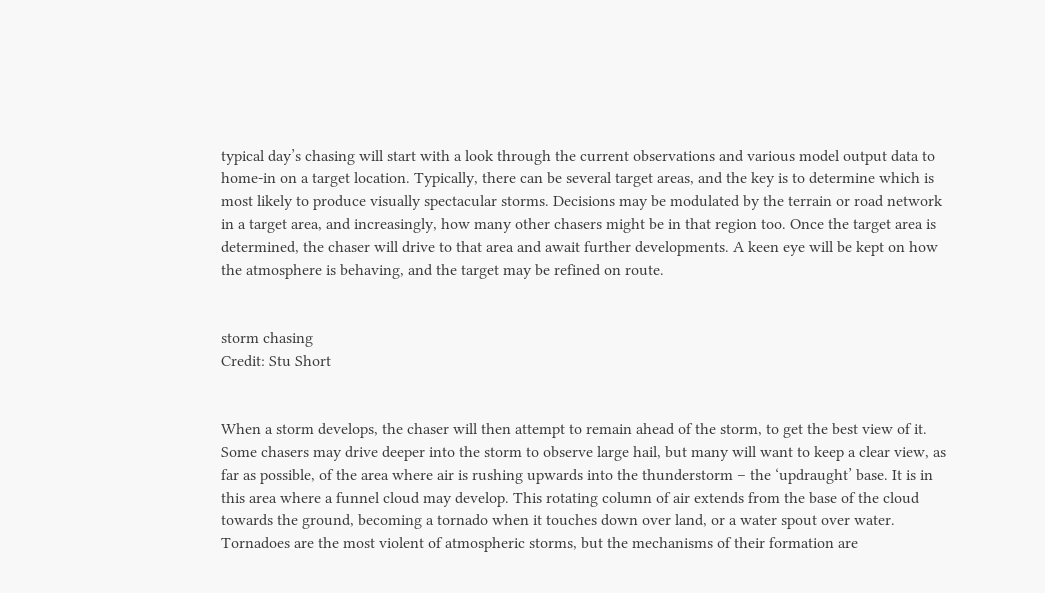typical day’s chasing will start with a look through the current observations and various model output data to home-in on a target location. Typically, there can be several target areas, and the key is to determine which is most likely to produce visually spectacular storms. Decisions may be modulated by the terrain or road network in a target area, and increasingly, how many other chasers might be in that region too. Once the target area is determined, the chaser will drive to that area and await further developments. A keen eye will be kept on how the atmosphere is behaving, and the target may be refined on route.


storm chasing
Credit: Stu Short


When a storm develops, the chaser will then attempt to remain ahead of the storm, to get the best view of it. Some chasers may drive deeper into the storm to observe large hail, but many will want to keep a clear view, as far as possible, of the area where air is rushing upwards into the thunderstorm – the ‘updraught’ base. It is in this area where a funnel cloud may develop. This rotating column of air extends from the base of the cloud towards the ground, becoming a tornado when it touches down over land, or a water spout over water. Tornadoes are the most violent of atmospheric storms, but the mechanisms of their formation are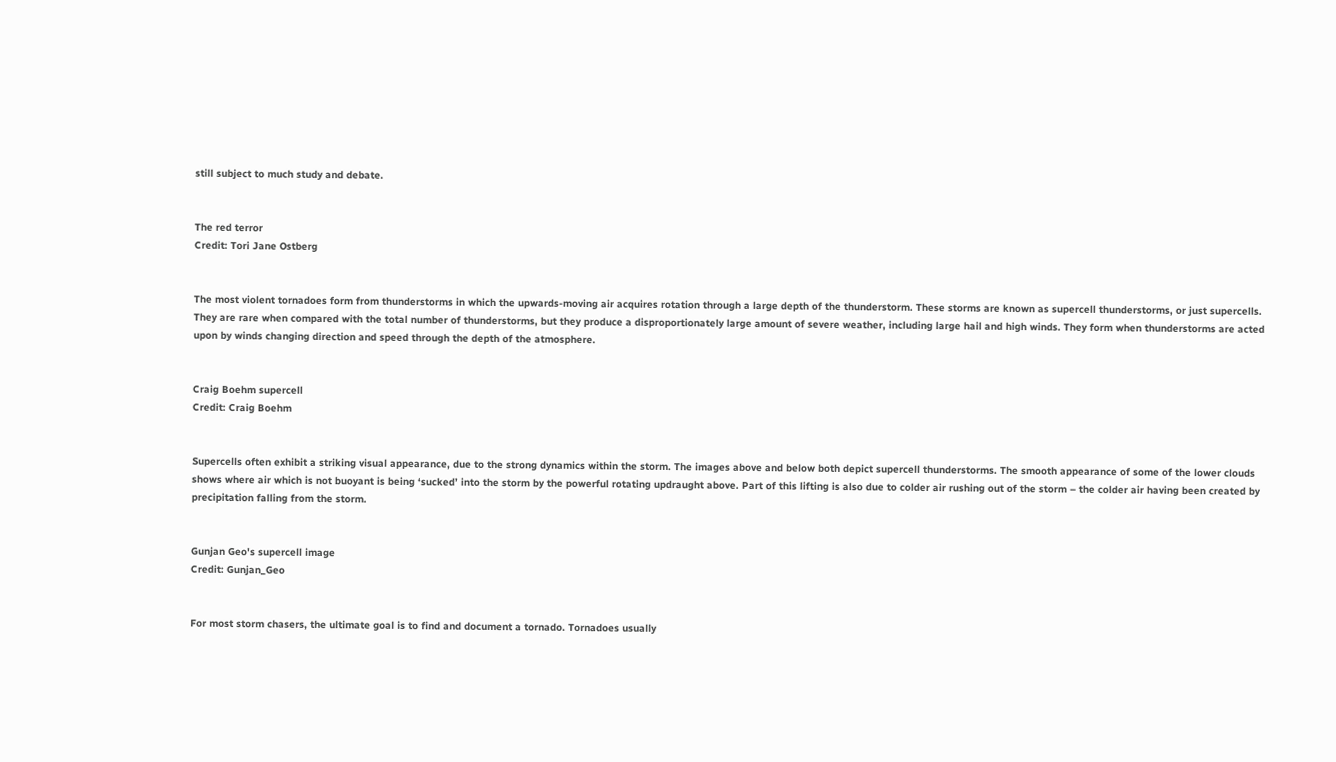still subject to much study and debate.


The red terror
Credit: Tori Jane Ostberg


The most violent tornadoes form from thunderstorms in which the upwards-moving air acquires rotation through a large depth of the thunderstorm. These storms are known as supercell thunderstorms, or just supercells. They are rare when compared with the total number of thunderstorms, but they produce a disproportionately large amount of severe weather, including large hail and high winds. They form when thunderstorms are acted upon by winds changing direction and speed through the depth of the atmosphere.


Craig Boehm supercell
Credit: Craig Boehm


Supercells often exhibit a striking visual appearance, due to the strong dynamics within the storm. The images above and below both depict supercell thunderstorms. The smooth appearance of some of the lower clouds shows where air which is not buoyant is being ‘sucked’ into the storm by the powerful rotating updraught above. Part of this lifting is also due to colder air rushing out of the storm – the colder air having been created by precipitation falling from the storm.


Gunjan Geo's supercell image
Credit: Gunjan_Geo


For most storm chasers, the ultimate goal is to find and document a tornado. Tornadoes usually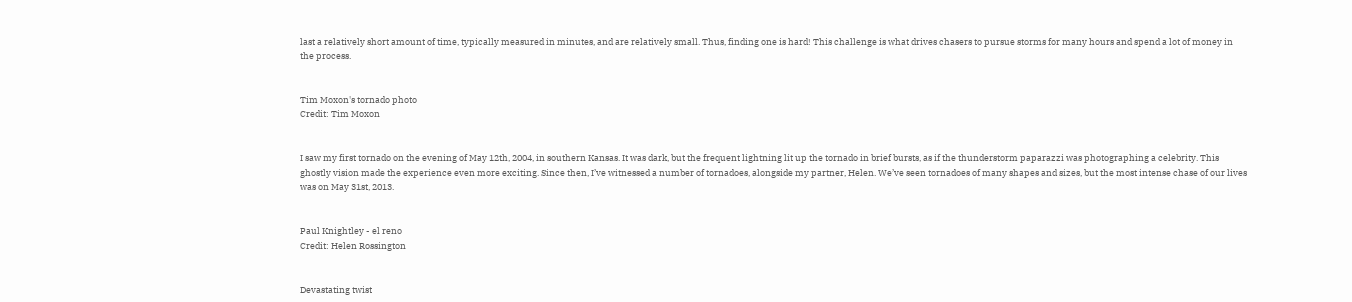last a relatively short amount of time, typically measured in minutes, and are relatively small. Thus, finding one is hard! This challenge is what drives chasers to pursue storms for many hours and spend a lot of money in the process.


Tim Moxon's tornado photo
Credit: Tim Moxon


I saw my first tornado on the evening of May 12th, 2004, in southern Kansas. It was dark, but the frequent lightning lit up the tornado in brief bursts, as if the thunderstorm paparazzi was photographing a celebrity. This ghostly vision made the experience even more exciting. Since then, I’ve witnessed a number of tornadoes, alongside my partner, Helen. We’ve seen tornadoes of many shapes and sizes, but the most intense chase of our lives was on May 31st, 2013.


Paul Knightley - el reno
Credit: Helen Rossington


Devastating twist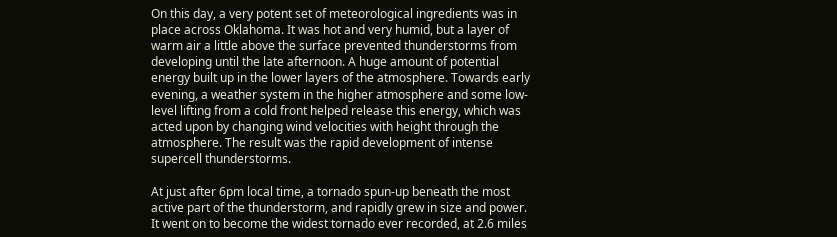On this day, a very potent set of meteorological ingredients was in place across Oklahoma. It was hot and very humid, but a layer of warm air a little above the surface prevented thunderstorms from developing until the late afternoon. A huge amount of potential energy built up in the lower layers of the atmosphere. Towards early evening, a weather system in the higher atmosphere and some low-level lifting from a cold front helped release this energy, which was acted upon by changing wind velocities with height through the atmosphere. The result was the rapid development of intense supercell thunderstorms.

At just after 6pm local time, a tornado spun-up beneath the most active part of the thunderstorm, and rapidly grew in size and power. It went on to become the widest tornado ever recorded, at 2.6 miles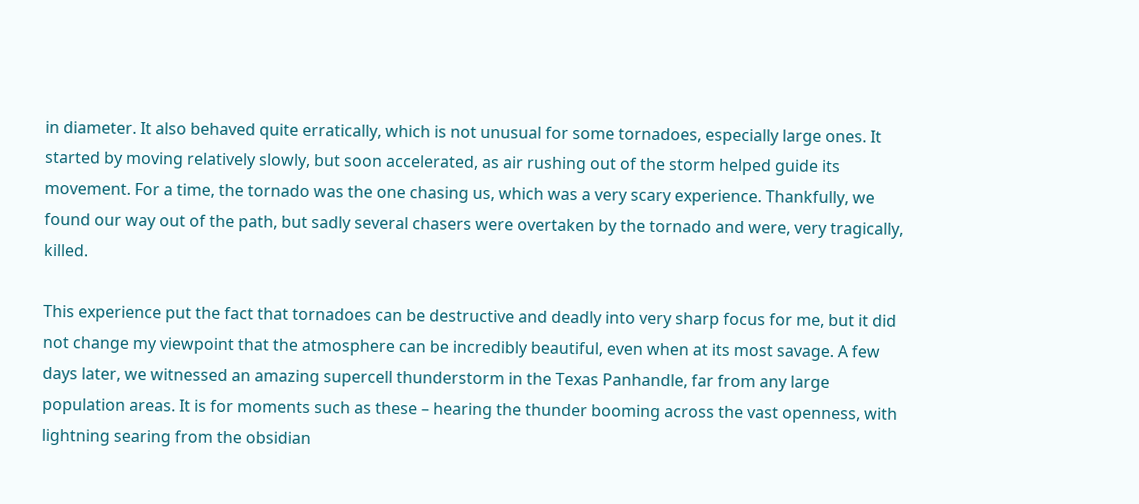in diameter. It also behaved quite erratically, which is not unusual for some tornadoes, especially large ones. It started by moving relatively slowly, but soon accelerated, as air rushing out of the storm helped guide its movement. For a time, the tornado was the one chasing us, which was a very scary experience. Thankfully, we found our way out of the path, but sadly several chasers were overtaken by the tornado and were, very tragically, killed.

This experience put the fact that tornadoes can be destructive and deadly into very sharp focus for me, but it did not change my viewpoint that the atmosphere can be incredibly beautiful, even when at its most savage. A few days later, we witnessed an amazing supercell thunderstorm in the Texas Panhandle, far from any large population areas. It is for moments such as these – hearing the thunder booming across the vast openness, with lightning searing from the obsidian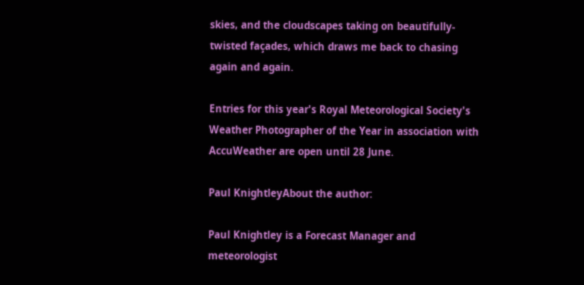skies, and the cloudscapes taking on beautifully-twisted façades, which draws me back to chasing again and again.

Entries for this year's Royal Meteorological Society's Weather Photographer of the Year in association with AccuWeather are open until 28 June.

Paul KnightleyAbout the author:

Paul Knightley is a Forecast Manager and meteorologist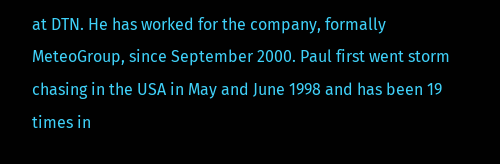at DTN. He has worked for the company, formally MeteoGroup, since September 2000. Paul first went storm chasing in the USA in May and June 1998 and has been 19 times in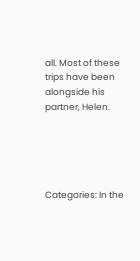all. Most of these trips have been alongside his partner, Helen.





Categories: In the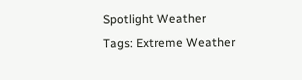Spotlight Weather
Tags: Extreme Weather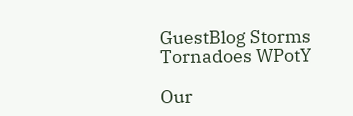GuestBlog Storms Tornadoes WPotY

Our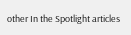other In the Spotlight articles